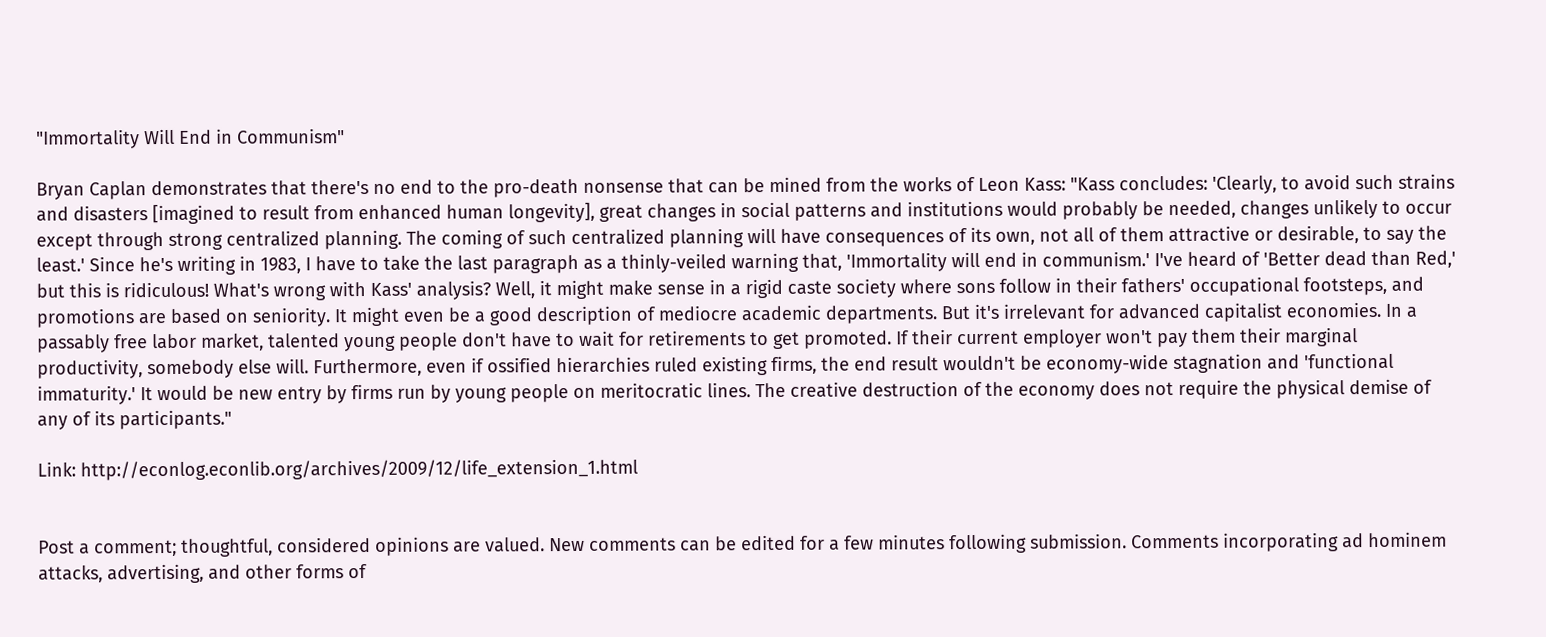"Immortality Will End in Communism"

Bryan Caplan demonstrates that there's no end to the pro-death nonsense that can be mined from the works of Leon Kass: "Kass concludes: 'Clearly, to avoid such strains and disasters [imagined to result from enhanced human longevity], great changes in social patterns and institutions would probably be needed, changes unlikely to occur except through strong centralized planning. The coming of such centralized planning will have consequences of its own, not all of them attractive or desirable, to say the least.' Since he's writing in 1983, I have to take the last paragraph as a thinly-veiled warning that, 'Immortality will end in communism.' I've heard of 'Better dead than Red,' but this is ridiculous! What's wrong with Kass' analysis? Well, it might make sense in a rigid caste society where sons follow in their fathers' occupational footsteps, and promotions are based on seniority. It might even be a good description of mediocre academic departments. But it's irrelevant for advanced capitalist economies. In a passably free labor market, talented young people don't have to wait for retirements to get promoted. If their current employer won't pay them their marginal productivity, somebody else will. Furthermore, even if ossified hierarchies ruled existing firms, the end result wouldn't be economy-wide stagnation and 'functional immaturity.' It would be new entry by firms run by young people on meritocratic lines. The creative destruction of the economy does not require the physical demise of any of its participants."

Link: http://econlog.econlib.org/archives/2009/12/life_extension_1.html


Post a comment; thoughtful, considered opinions are valued. New comments can be edited for a few minutes following submission. Comments incorporating ad hominem attacks, advertising, and other forms of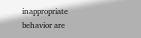inappropriate behavior are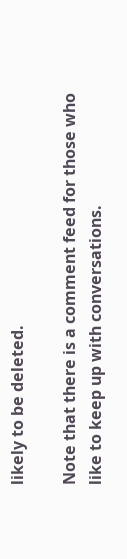likely to be deleted.

Note that there is a comment feed for those who like to keep up with conversations.